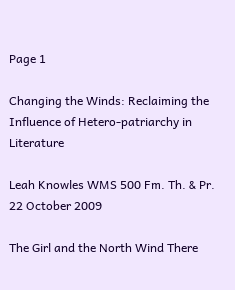Page 1

Changing the Winds: Reclaiming the Influence of Hetero-patriarchy in Literature

Leah Knowles WMS 500 Fm. Th. & Pr. 22 October 2009

The Girl and the North Wind There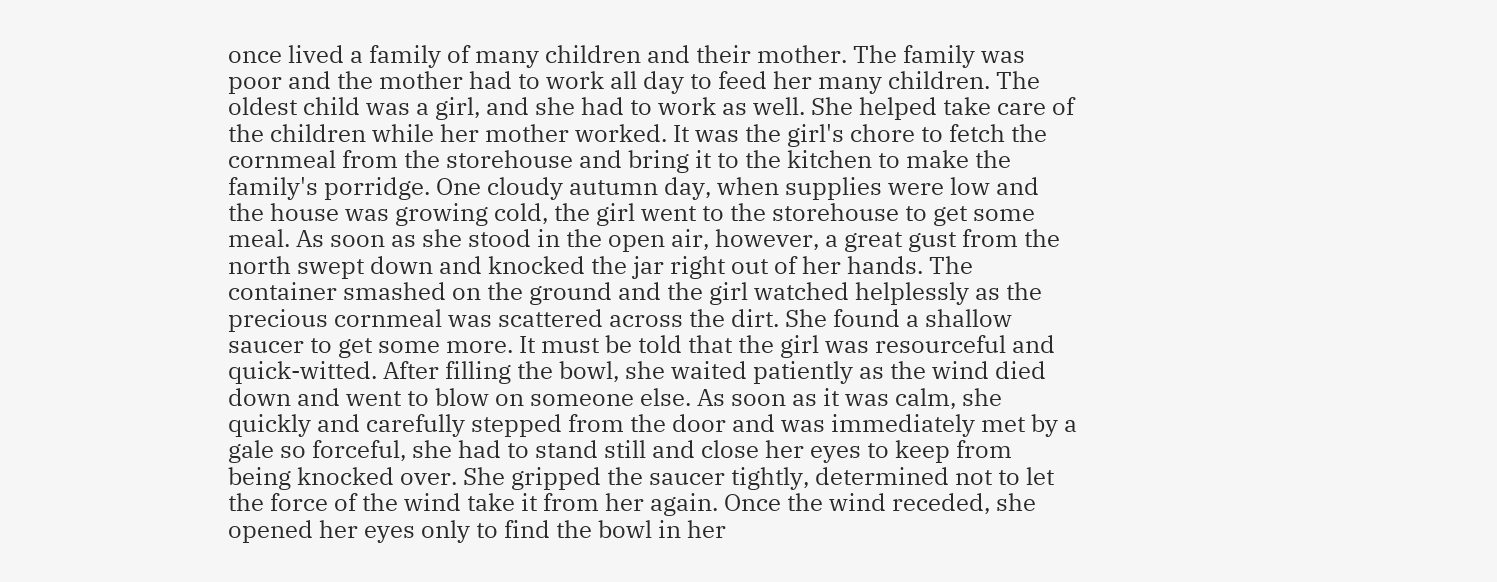once lived a family of many children and their mother. The family was poor and the mother had to work all day to feed her many children. The oldest child was a girl, and she had to work as well. She helped take care of the children while her mother worked. It was the girl's chore to fetch the cornmeal from the storehouse and bring it to the kitchen to make the family's porridge. One cloudy autumn day, when supplies were low and the house was growing cold, the girl went to the storehouse to get some meal. As soon as she stood in the open air, however, a great gust from the north swept down and knocked the jar right out of her hands. The container smashed on the ground and the girl watched helplessly as the precious cornmeal was scattered across the dirt. She found a shallow saucer to get some more. It must be told that the girl was resourceful and quick-witted. After filling the bowl, she waited patiently as the wind died down and went to blow on someone else. As soon as it was calm, she quickly and carefully stepped from the door and was immediately met by a gale so forceful, she had to stand still and close her eyes to keep from being knocked over. She gripped the saucer tightly, determined not to let the force of the wind take it from her again. Once the wind receded, she opened her eyes only to find the bowl in her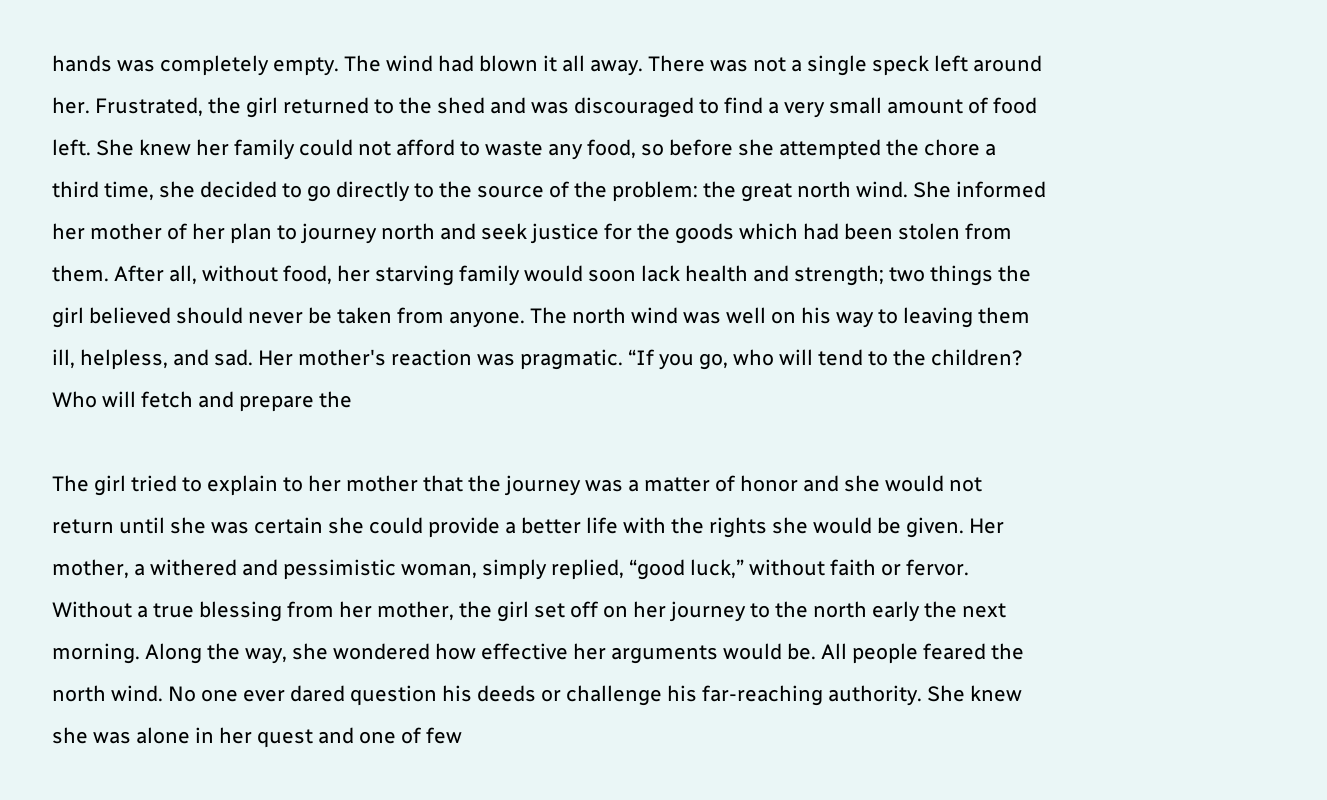hands was completely empty. The wind had blown it all away. There was not a single speck left around her. Frustrated, the girl returned to the shed and was discouraged to find a very small amount of food left. She knew her family could not afford to waste any food, so before she attempted the chore a third time, she decided to go directly to the source of the problem: the great north wind. She informed her mother of her plan to journey north and seek justice for the goods which had been stolen from them. After all, without food, her starving family would soon lack health and strength; two things the girl believed should never be taken from anyone. The north wind was well on his way to leaving them ill, helpless, and sad. Her mother's reaction was pragmatic. “If you go, who will tend to the children? Who will fetch and prepare the

The girl tried to explain to her mother that the journey was a matter of honor and she would not return until she was certain she could provide a better life with the rights she would be given. Her mother, a withered and pessimistic woman, simply replied, “good luck,” without faith or fervor. Without a true blessing from her mother, the girl set off on her journey to the north early the next morning. Along the way, she wondered how effective her arguments would be. All people feared the north wind. No one ever dared question his deeds or challenge his far-reaching authority. She knew she was alone in her quest and one of few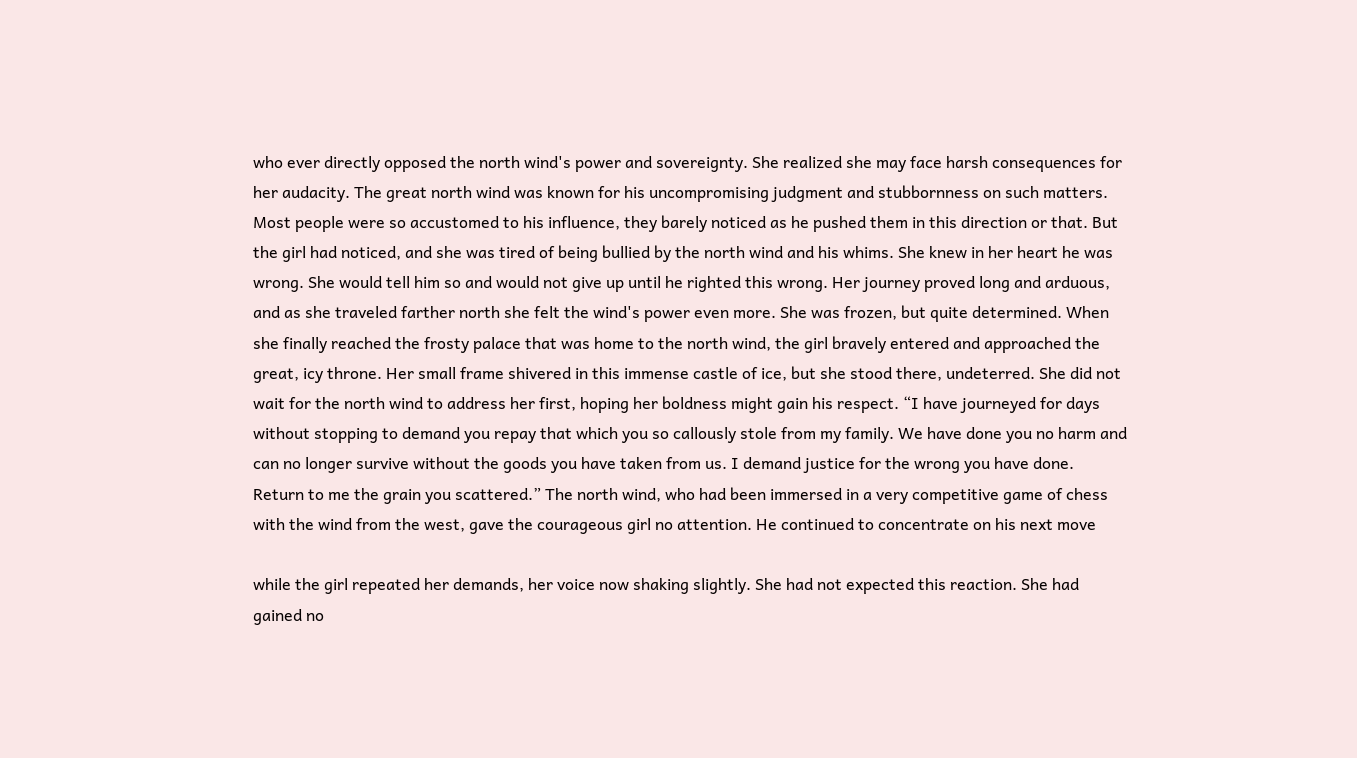who ever directly opposed the north wind's power and sovereignty. She realized she may face harsh consequences for her audacity. The great north wind was known for his uncompromising judgment and stubbornness on such matters. Most people were so accustomed to his influence, they barely noticed as he pushed them in this direction or that. But the girl had noticed, and she was tired of being bullied by the north wind and his whims. She knew in her heart he was wrong. She would tell him so and would not give up until he righted this wrong. Her journey proved long and arduous, and as she traveled farther north she felt the wind's power even more. She was frozen, but quite determined. When she finally reached the frosty palace that was home to the north wind, the girl bravely entered and approached the great, icy throne. Her small frame shivered in this immense castle of ice, but she stood there, undeterred. She did not wait for the north wind to address her first, hoping her boldness might gain his respect. “I have journeyed for days without stopping to demand you repay that which you so callously stole from my family. We have done you no harm and can no longer survive without the goods you have taken from us. I demand justice for the wrong you have done. Return to me the grain you scattered.” The north wind, who had been immersed in a very competitive game of chess with the wind from the west, gave the courageous girl no attention. He continued to concentrate on his next move

while the girl repeated her demands, her voice now shaking slightly. She had not expected this reaction. She had gained no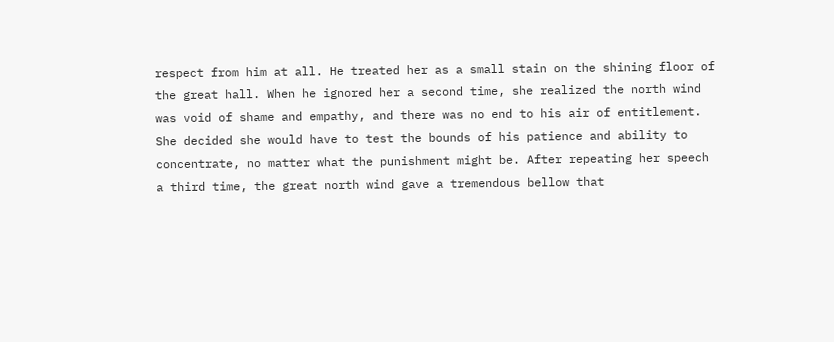respect from him at all. He treated her as a small stain on the shining floor of the great hall. When he ignored her a second time, she realized the north wind was void of shame and empathy, and there was no end to his air of entitlement. She decided she would have to test the bounds of his patience and ability to concentrate, no matter what the punishment might be. After repeating her speech a third time, the great north wind gave a tremendous bellow that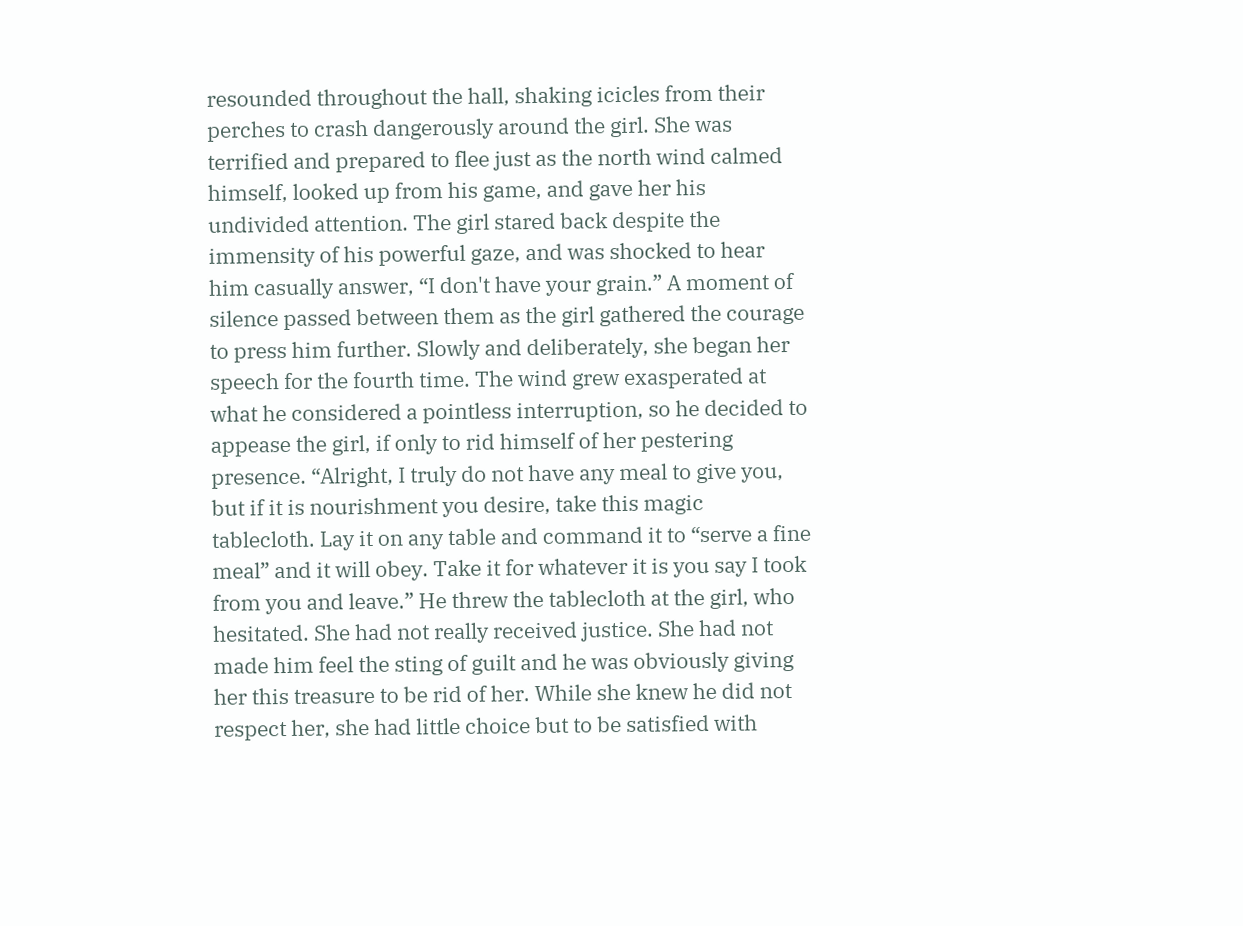resounded throughout the hall, shaking icicles from their perches to crash dangerously around the girl. She was terrified and prepared to flee just as the north wind calmed himself, looked up from his game, and gave her his undivided attention. The girl stared back despite the immensity of his powerful gaze, and was shocked to hear him casually answer, “I don't have your grain.” A moment of silence passed between them as the girl gathered the courage to press him further. Slowly and deliberately, she began her speech for the fourth time. The wind grew exasperated at what he considered a pointless interruption, so he decided to appease the girl, if only to rid himself of her pestering presence. “Alright, I truly do not have any meal to give you, but if it is nourishment you desire, take this magic tablecloth. Lay it on any table and command it to “serve a fine meal” and it will obey. Take it for whatever it is you say I took from you and leave.” He threw the tablecloth at the girl, who hesitated. She had not really received justice. She had not made him feel the sting of guilt and he was obviously giving her this treasure to be rid of her. While she knew he did not respect her, she had little choice but to be satisfied with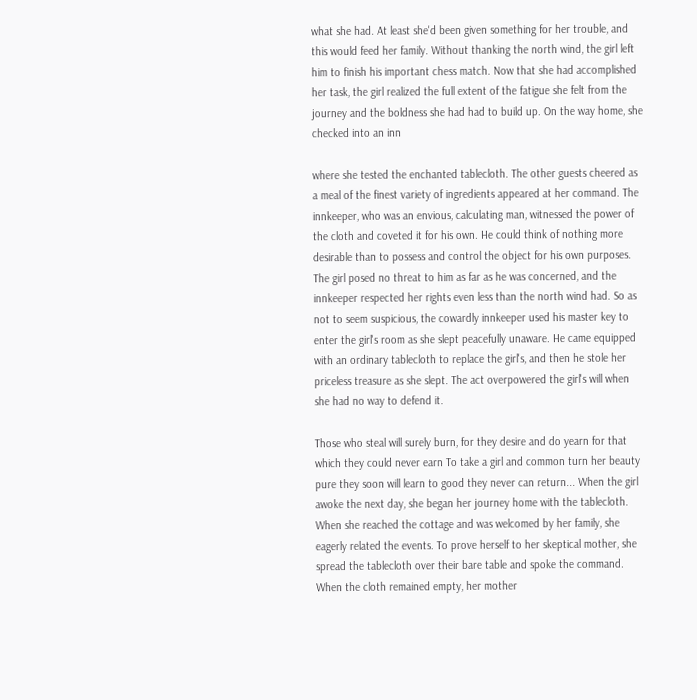what she had. At least she'd been given something for her trouble, and this would feed her family. Without thanking the north wind, the girl left him to finish his important chess match. Now that she had accomplished her task, the girl realized the full extent of the fatigue she felt from the journey and the boldness she had had to build up. On the way home, she checked into an inn

where she tested the enchanted tablecloth. The other guests cheered as a meal of the finest variety of ingredients appeared at her command. The innkeeper, who was an envious, calculating man, witnessed the power of the cloth and coveted it for his own. He could think of nothing more desirable than to possess and control the object for his own purposes. The girl posed no threat to him as far as he was concerned, and the innkeeper respected her rights even less than the north wind had. So as not to seem suspicious, the cowardly innkeeper used his master key to enter the girl's room as she slept peacefully unaware. He came equipped with an ordinary tablecloth to replace the girl's, and then he stole her priceless treasure as she slept. The act overpowered the girl's will when she had no way to defend it.

Those who steal will surely burn, for they desire and do yearn for that which they could never earn To take a girl and common turn her beauty pure they soon will learn to good they never can return... When the girl awoke the next day, she began her journey home with the tablecloth. When she reached the cottage and was welcomed by her family, she eagerly related the events. To prove herself to her skeptical mother, she spread the tablecloth over their bare table and spoke the command. When the cloth remained empty, her mother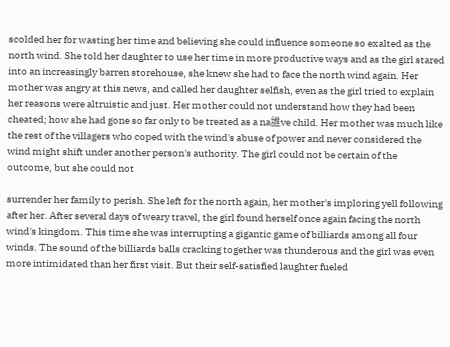scolded her for wasting her time and believing she could influence someone so exalted as the north wind. She told her daughter to use her time in more productive ways and as the girl stared into an increasingly barren storehouse, she knew she had to face the north wind again. Her mother was angry at this news, and called her daughter selfish, even as the girl tried to explain her reasons were altruistic and just. Her mother could not understand how they had been cheated; how she had gone so far only to be treated as a na誰ve child. Her mother was much like the rest of the villagers who coped with the wind's abuse of power and never considered the wind might shift under another person's authority. The girl could not be certain of the outcome, but she could not

surrender her family to perish. She left for the north again, her mother's imploring yell following after her. After several days of weary travel, the girl found herself once again facing the north wind's kingdom. This time she was interrupting a gigantic game of billiards among all four winds. The sound of the billiards balls cracking together was thunderous and the girl was even more intimidated than her first visit. But their self-satisfied laughter fueled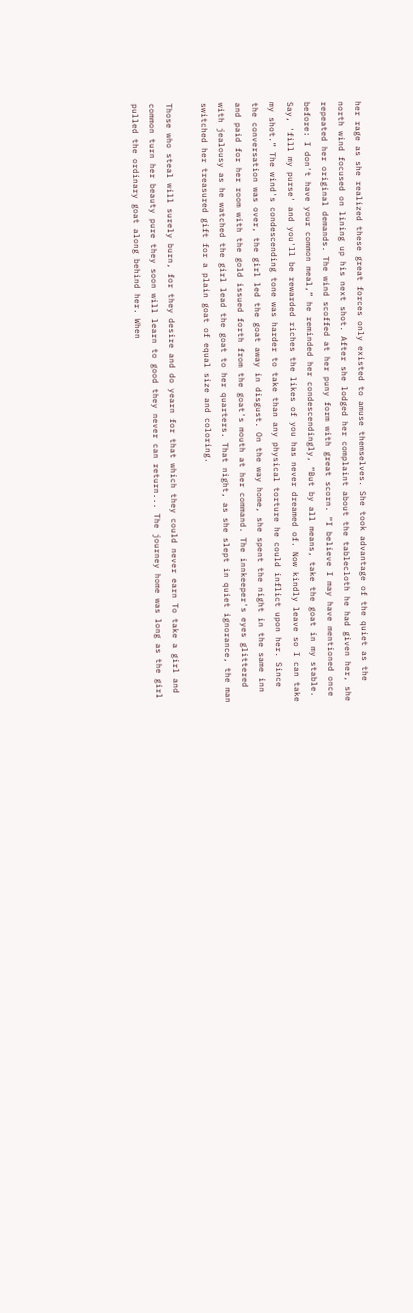her rage as she realized these great forces only existed to amuse themselves. She took advantage of the quiet as the north wind focused on lining up his next shot. After she lodged her complaint about the tablecloth he had given her, she repeated her original demands. The wind scoffed at her puny form with great scorn. “I believe I may have mentioned once before: I don't have your common meal,” he reminded her condescendingly, “But by all means, take the goat in my stable. Say, 'fill my purse' and you'll be rewarded riches the likes of you has never dreamed of. Now kindly leave so I can take my shot.” The wind's condescending tone was harder to take than any physical torture he could inflict upon her. Since the conversation was over, the girl led the goat away in disgust. On the way home, she spent the night in the same inn and paid for her room with the gold issued forth from the goat's mouth at her command. The innkeeper's eyes glittered with jealousy as he watched the girl lead the goat to her quarters. That night, as she slept in quiet ignorance, the man switched her treasured gift for a plain goat of equal size and coloring.

Those who steal will surely burn, for they desire and do yearn for that which they could never earn To take a girl and common turn her beauty pure they soon will learn to good they never can return... The journey home was long as the girl pulled the ordinary goat along behind her. When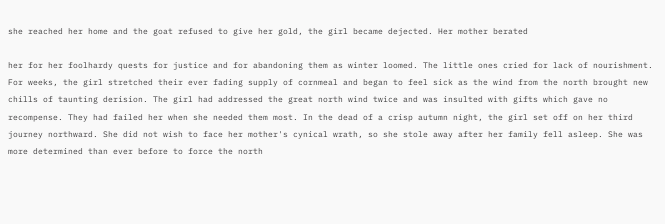she reached her home and the goat refused to give her gold, the girl became dejected. Her mother berated

her for her foolhardy quests for justice and for abandoning them as winter loomed. The little ones cried for lack of nourishment. For weeks, the girl stretched their ever fading supply of cornmeal and began to feel sick as the wind from the north brought new chills of taunting derision. The girl had addressed the great north wind twice and was insulted with gifts which gave no recompense. They had failed her when she needed them most. In the dead of a crisp autumn night, the girl set off on her third journey northward. She did not wish to face her mother's cynical wrath, so she stole away after her family fell asleep. She was more determined than ever before to force the north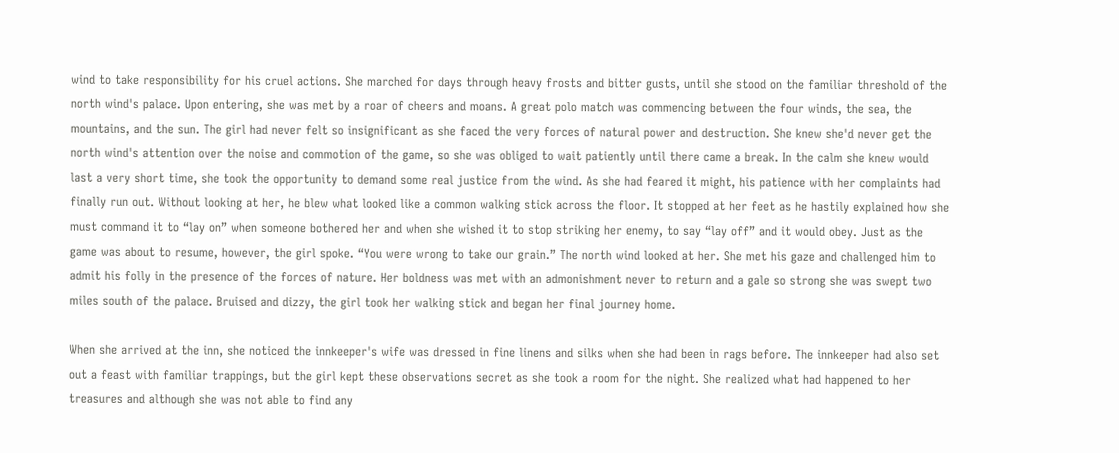wind to take responsibility for his cruel actions. She marched for days through heavy frosts and bitter gusts, until she stood on the familiar threshold of the north wind's palace. Upon entering, she was met by a roar of cheers and moans. A great polo match was commencing between the four winds, the sea, the mountains, and the sun. The girl had never felt so insignificant as she faced the very forces of natural power and destruction. She knew she'd never get the north wind's attention over the noise and commotion of the game, so she was obliged to wait patiently until there came a break. In the calm she knew would last a very short time, she took the opportunity to demand some real justice from the wind. As she had feared it might, his patience with her complaints had finally run out. Without looking at her, he blew what looked like a common walking stick across the floor. It stopped at her feet as he hastily explained how she must command it to “lay on” when someone bothered her and when she wished it to stop striking her enemy, to say “lay off” and it would obey. Just as the game was about to resume, however, the girl spoke. “You were wrong to take our grain.” The north wind looked at her. She met his gaze and challenged him to admit his folly in the presence of the forces of nature. Her boldness was met with an admonishment never to return and a gale so strong she was swept two miles south of the palace. Bruised and dizzy, the girl took her walking stick and began her final journey home.

When she arrived at the inn, she noticed the innkeeper's wife was dressed in fine linens and silks when she had been in rags before. The innkeeper had also set out a feast with familiar trappings, but the girl kept these observations secret as she took a room for the night. She realized what had happened to her treasures and although she was not able to find any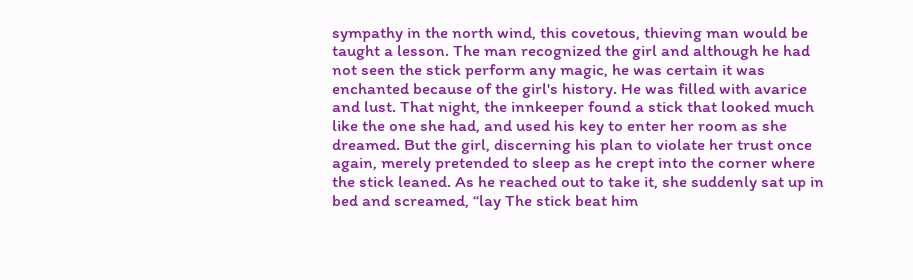sympathy in the north wind, this covetous, thieving man would be taught a lesson. The man recognized the girl and although he had not seen the stick perform any magic, he was certain it was enchanted because of the girl's history. He was filled with avarice and lust. That night, the innkeeper found a stick that looked much like the one she had, and used his key to enter her room as she dreamed. But the girl, discerning his plan to violate her trust once again, merely pretended to sleep as he crept into the corner where the stick leaned. As he reached out to take it, she suddenly sat up in bed and screamed, “lay The stick beat him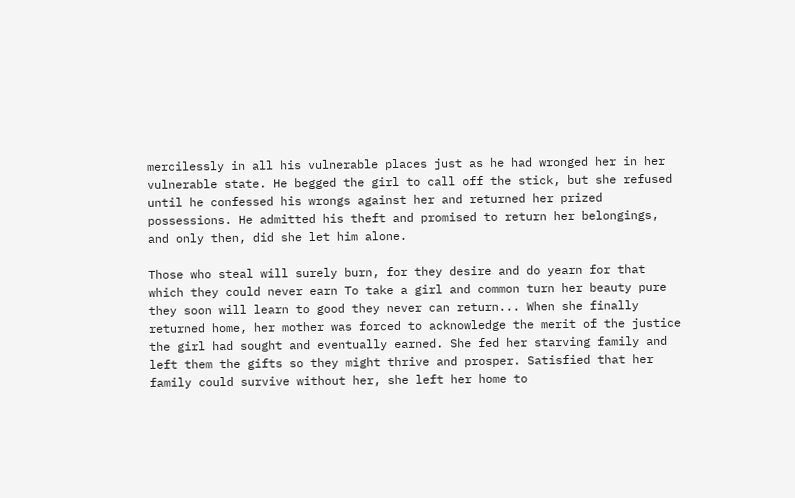mercilessly in all his vulnerable places just as he had wronged her in her vulnerable state. He begged the girl to call off the stick, but she refused until he confessed his wrongs against her and returned her prized possessions. He admitted his theft and promised to return her belongings, and only then, did she let him alone.

Those who steal will surely burn, for they desire and do yearn for that which they could never earn To take a girl and common turn her beauty pure they soon will learn to good they never can return... When she finally returned home, her mother was forced to acknowledge the merit of the justice the girl had sought and eventually earned. She fed her starving family and left them the gifts so they might thrive and prosper. Satisfied that her family could survive without her, she left her home to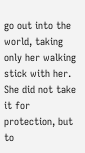go out into the world, taking only her walking stick with her. She did not take it for protection, but to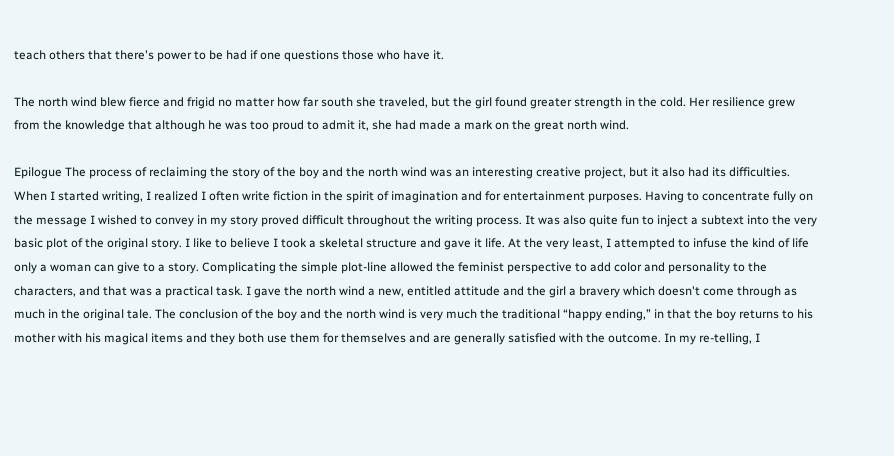teach others that there's power to be had if one questions those who have it.

The north wind blew fierce and frigid no matter how far south she traveled, but the girl found greater strength in the cold. Her resilience grew from the knowledge that although he was too proud to admit it, she had made a mark on the great north wind.

Epilogue The process of reclaiming the story of the boy and the north wind was an interesting creative project, but it also had its difficulties. When I started writing, I realized I often write fiction in the spirit of imagination and for entertainment purposes. Having to concentrate fully on the message I wished to convey in my story proved difficult throughout the writing process. It was also quite fun to inject a subtext into the very basic plot of the original story. I like to believe I took a skeletal structure and gave it life. At the very least, I attempted to infuse the kind of life only a woman can give to a story. Complicating the simple plot-line allowed the feminist perspective to add color and personality to the characters, and that was a practical task. I gave the north wind a new, entitled attitude and the girl a bravery which doesn't come through as much in the original tale. The conclusion of the boy and the north wind is very much the traditional “happy ending,” in that the boy returns to his mother with his magical items and they both use them for themselves and are generally satisfied with the outcome. In my re-telling, I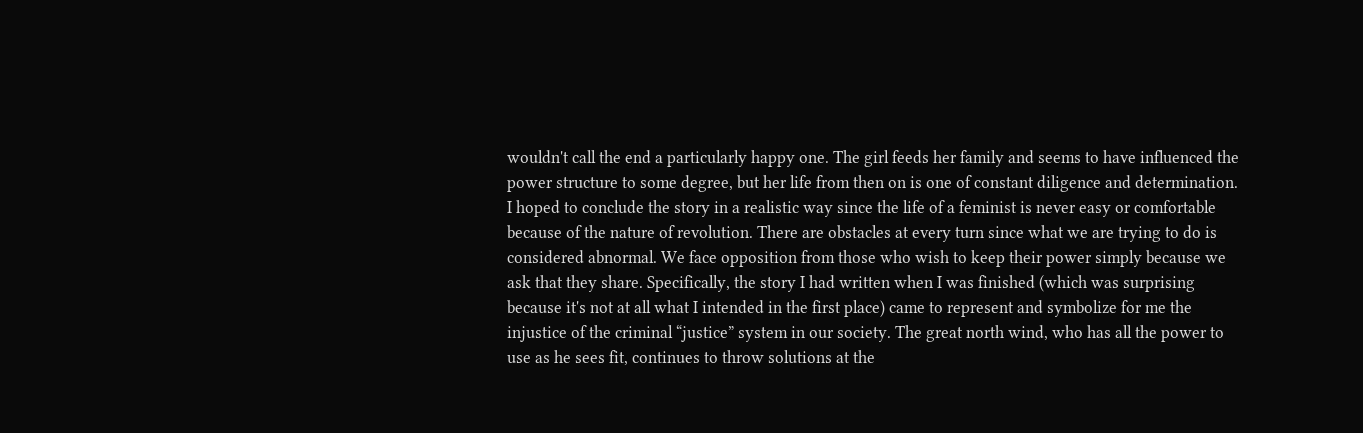wouldn't call the end a particularly happy one. The girl feeds her family and seems to have influenced the power structure to some degree, but her life from then on is one of constant diligence and determination. I hoped to conclude the story in a realistic way since the life of a feminist is never easy or comfortable because of the nature of revolution. There are obstacles at every turn since what we are trying to do is considered abnormal. We face opposition from those who wish to keep their power simply because we ask that they share. Specifically, the story I had written when I was finished (which was surprising because it's not at all what I intended in the first place) came to represent and symbolize for me the injustice of the criminal “justice” system in our society. The great north wind, who has all the power to use as he sees fit, continues to throw solutions at the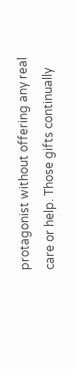protagonist without offering any real care or help. Those gifts continually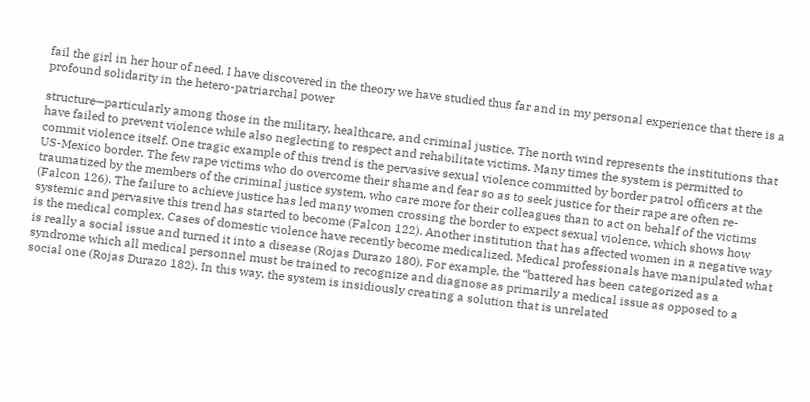fail the girl in her hour of need. I have discovered in the theory we have studied thus far and in my personal experience that there is a profound solidarity in the hetero-patriarchal power

structure—particularly among those in the military, healthcare, and criminal justice. The north wind represents the institutions that have failed to prevent violence while also neglecting to respect and rehabilitate victims. Many times the system is permitted to commit violence itself. One tragic example of this trend is the pervasive sexual violence committed by border patrol officers at the US-Mexico border. The few rape victims who do overcome their shame and fear so as to seek justice for their rape are often re-traumatized by the members of the criminal justice system, who care more for their colleagues than to act on behalf of the victims (Falcon 126). The failure to achieve justice has led many women crossing the border to expect sexual violence, which shows how systemic and pervasive this trend has started to become (Falcon 122). Another institution that has affected women in a negative way is the medical complex. Cases of domestic violence have recently become medicalized. Medical professionals have manipulated what is really a social issue and turned it into a disease (Rojas Durazo 180). For example, the “battered has been categorized as a syndrome which all medical personnel must be trained to recognize and diagnose as primarily a medical issue as opposed to a social one (Rojas Durazo 182). In this way, the system is insidiously creating a solution that is unrelated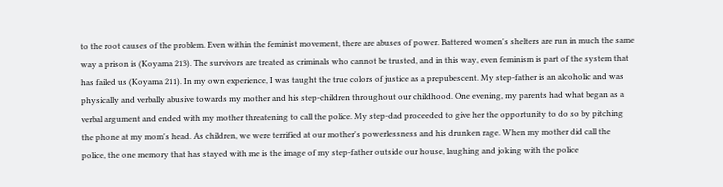to the root causes of the problem. Even within the feminist movement, there are abuses of power. Battered women's shelters are run in much the same way a prison is (Koyama 213). The survivors are treated as criminals who cannot be trusted, and in this way, even feminism is part of the system that has failed us (Koyama 211). In my own experience, I was taught the true colors of justice as a prepubescent. My step-father is an alcoholic and was physically and verbally abusive towards my mother and his step-children throughout our childhood. One evening, my parents had what began as a verbal argument and ended with my mother threatening to call the police. My step-dad proceeded to give her the opportunity to do so by pitching the phone at my mom's head. As children, we were terrified at our mother's powerlessness and his drunken rage. When my mother did call the police, the one memory that has stayed with me is the image of my step-father outside our house, laughing and joking with the police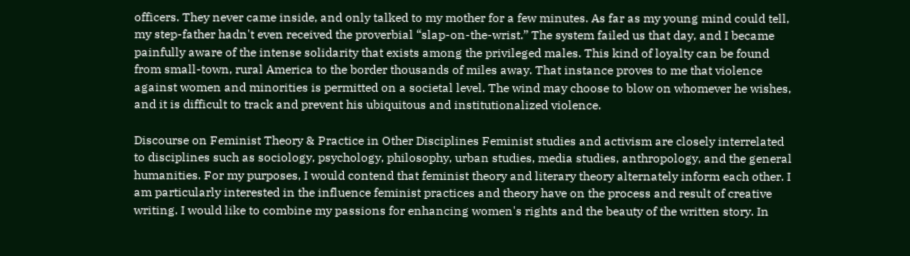officers. They never came inside, and only talked to my mother for a few minutes. As far as my young mind could tell, my step-father hadn't even received the proverbial “slap-on-the-wrist.” The system failed us that day, and I became painfully aware of the intense solidarity that exists among the privileged males. This kind of loyalty can be found from small-town, rural America to the border thousands of miles away. That instance proves to me that violence against women and minorities is permitted on a societal level. The wind may choose to blow on whomever he wishes, and it is difficult to track and prevent his ubiquitous and institutionalized violence.

Discourse on Feminist Theory & Practice in Other Disciplines Feminist studies and activism are closely interrelated to disciplines such as sociology, psychology, philosophy, urban studies, media studies, anthropology, and the general humanities. For my purposes, I would contend that feminist theory and literary theory alternately inform each other. I am particularly interested in the influence feminist practices and theory have on the process and result of creative writing. I would like to combine my passions for enhancing women's rights and the beauty of the written story. In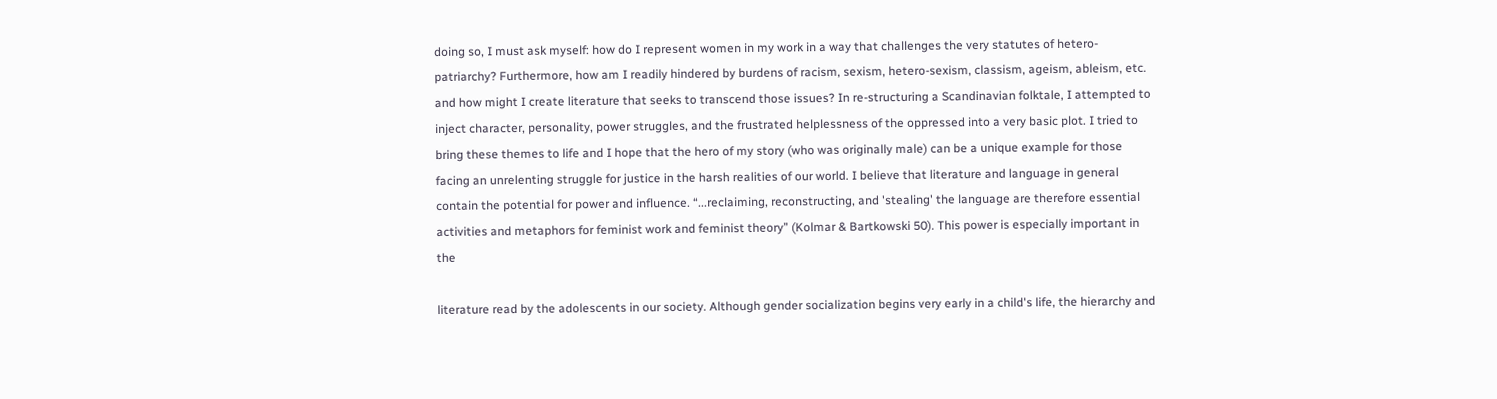doing so, I must ask myself: how do I represent women in my work in a way that challenges the very statutes of hetero-patriarchy? Furthermore, how am I readily hindered by burdens of racism, sexism, hetero-sexism, classism, ageism, ableism, etc. and how might I create literature that seeks to transcend those issues? In re-structuring a Scandinavian folktale, I attempted to inject character, personality, power struggles, and the frustrated helplessness of the oppressed into a very basic plot. I tried to bring these themes to life and I hope that the hero of my story (who was originally male) can be a unique example for those facing an unrelenting struggle for justice in the harsh realities of our world. I believe that literature and language in general contain the potential for power and influence. “...reclaiming, reconstructing, and 'stealing' the language are therefore essential activities and metaphors for feminist work and feminist theory” (Kolmar & Bartkowski 50). This power is especially important in the

literature read by the adolescents in our society. Although gender socialization begins very early in a child's life, the hierarchy and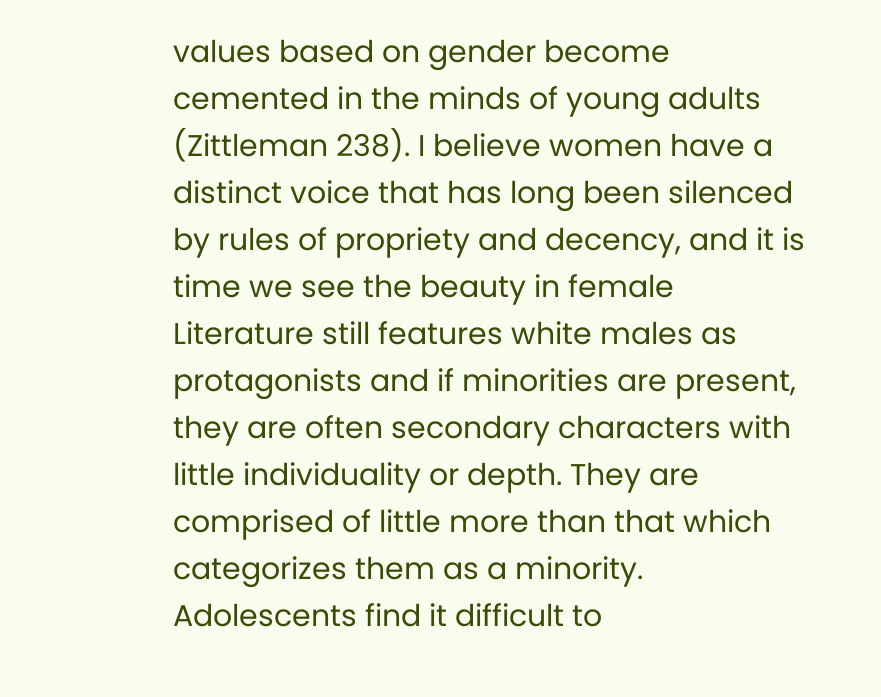values based on gender become cemented in the minds of young adults (Zittleman 238). I believe women have a distinct voice that has long been silenced by rules of propriety and decency, and it is time we see the beauty in female Literature still features white males as protagonists and if minorities are present, they are often secondary characters with little individuality or depth. They are comprised of little more than that which categorizes them as a minority. Adolescents find it difficult to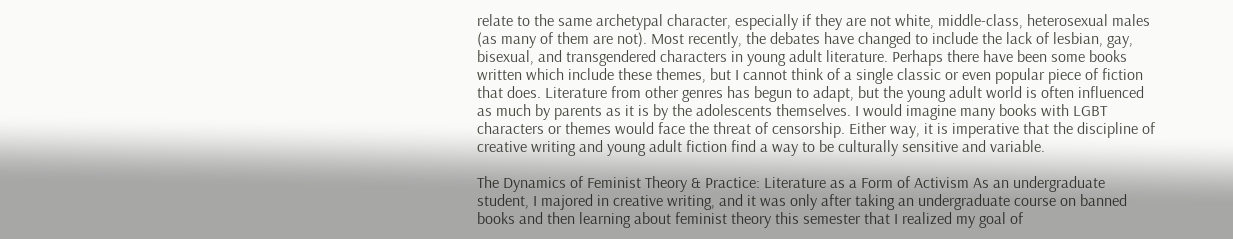relate to the same archetypal character, especially if they are not white, middle-class, heterosexual males (as many of them are not). Most recently, the debates have changed to include the lack of lesbian, gay, bisexual, and transgendered characters in young adult literature. Perhaps there have been some books written which include these themes, but I cannot think of a single classic or even popular piece of fiction that does. Literature from other genres has begun to adapt, but the young adult world is often influenced as much by parents as it is by the adolescents themselves. I would imagine many books with LGBT characters or themes would face the threat of censorship. Either way, it is imperative that the discipline of creative writing and young adult fiction find a way to be culturally sensitive and variable.

The Dynamics of Feminist Theory & Practice: Literature as a Form of Activism As an undergraduate student, I majored in creative writing, and it was only after taking an undergraduate course on banned books and then learning about feminist theory this semester that I realized my goal of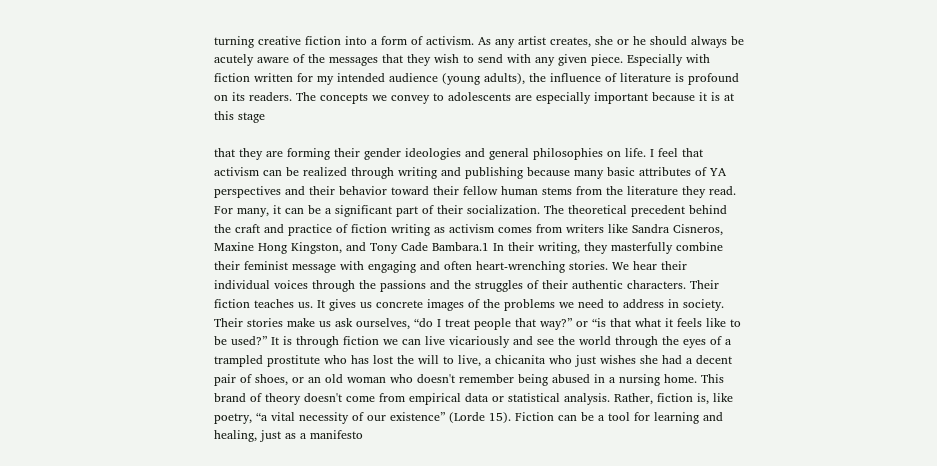turning creative fiction into a form of activism. As any artist creates, she or he should always be acutely aware of the messages that they wish to send with any given piece. Especially with fiction written for my intended audience (young adults), the influence of literature is profound on its readers. The concepts we convey to adolescents are especially important because it is at this stage

that they are forming their gender ideologies and general philosophies on life. I feel that activism can be realized through writing and publishing because many basic attributes of YA perspectives and their behavior toward their fellow human stems from the literature they read. For many, it can be a significant part of their socialization. The theoretical precedent behind the craft and practice of fiction writing as activism comes from writers like Sandra Cisneros, Maxine Hong Kingston, and Tony Cade Bambara.1 In their writing, they masterfully combine their feminist message with engaging and often heart-wrenching stories. We hear their individual voices through the passions and the struggles of their authentic characters. Their fiction teaches us. It gives us concrete images of the problems we need to address in society. Their stories make us ask ourselves, “do I treat people that way?” or “is that what it feels like to be used?” It is through fiction we can live vicariously and see the world through the eyes of a trampled prostitute who has lost the will to live, a chicanita who just wishes she had a decent pair of shoes, or an old woman who doesn't remember being abused in a nursing home. This brand of theory doesn't come from empirical data or statistical analysis. Rather, fiction is, like poetry, “a vital necessity of our existence” (Lorde 15). Fiction can be a tool for learning and healing, just as a manifesto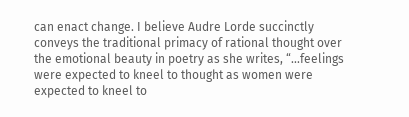can enact change. I believe Audre Lorde succinctly conveys the traditional primacy of rational thought over the emotional beauty in poetry as she writes, “...feelings were expected to kneel to thought as women were expected to kneel to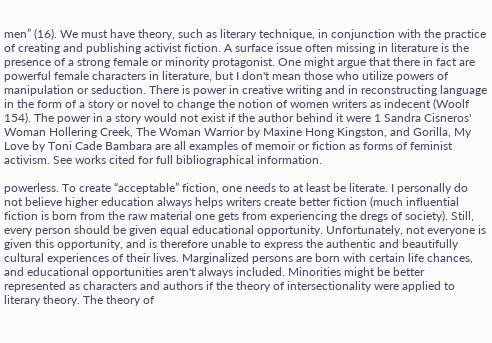men” (16). We must have theory, such as literary technique, in conjunction with the practice of creating and publishing activist fiction. A surface issue often missing in literature is the presence of a strong female or minority protagonist. One might argue that there in fact are powerful female characters in literature, but I don't mean those who utilize powers of manipulation or seduction. There is power in creative writing and in reconstructing language in the form of a story or novel to change the notion of women writers as indecent (Woolf 154). The power in a story would not exist if the author behind it were 1 Sandra Cisneros' Woman Hollering Creek, The Woman Warrior by Maxine Hong Kingston, and Gorilla, My Love by Toni Cade Bambara are all examples of memoir or fiction as forms of feminist activism. See works cited for full bibliographical information.

powerless. To create “acceptable” fiction, one needs to at least be literate. I personally do not believe higher education always helps writers create better fiction (much influential fiction is born from the raw material one gets from experiencing the dregs of society). Still, every person should be given equal educational opportunity. Unfortunately, not everyone is given this opportunity, and is therefore unable to express the authentic and beautifully cultural experiences of their lives. Marginalized persons are born with certain life chances, and educational opportunities aren't always included. Minorities might be better represented as characters and authors if the theory of intersectionality were applied to literary theory. The theory of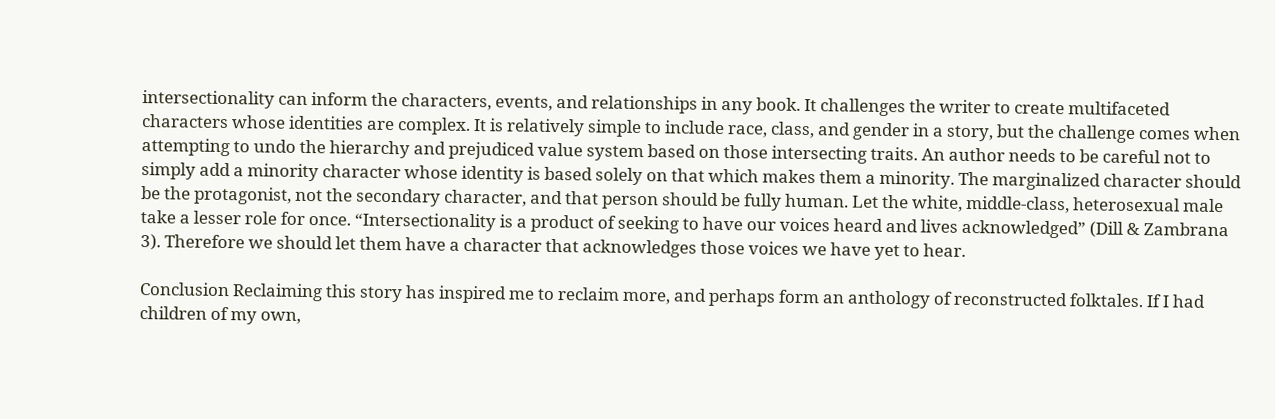intersectionality can inform the characters, events, and relationships in any book. It challenges the writer to create multifaceted characters whose identities are complex. It is relatively simple to include race, class, and gender in a story, but the challenge comes when attempting to undo the hierarchy and prejudiced value system based on those intersecting traits. An author needs to be careful not to simply add a minority character whose identity is based solely on that which makes them a minority. The marginalized character should be the protagonist, not the secondary character, and that person should be fully human. Let the white, middle-class, heterosexual male take a lesser role for once. “Intersectionality is a product of seeking to have our voices heard and lives acknowledged” (Dill & Zambrana 3). Therefore we should let them have a character that acknowledges those voices we have yet to hear.

Conclusion Reclaiming this story has inspired me to reclaim more, and perhaps form an anthology of reconstructed folktales. If I had children of my own,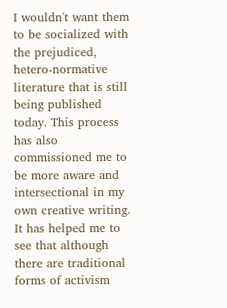I wouldn't want them to be socialized with the prejudiced, hetero-normative literature that is still being published today. This process has also commissioned me to be more aware and intersectional in my own creative writing. It has helped me to see that although there are traditional forms of activism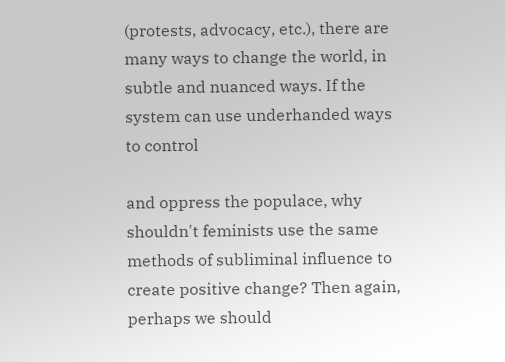(protests, advocacy, etc.), there are many ways to change the world, in subtle and nuanced ways. If the system can use underhanded ways to control

and oppress the populace, why shouldn't feminists use the same methods of subliminal influence to create positive change? Then again, perhaps we should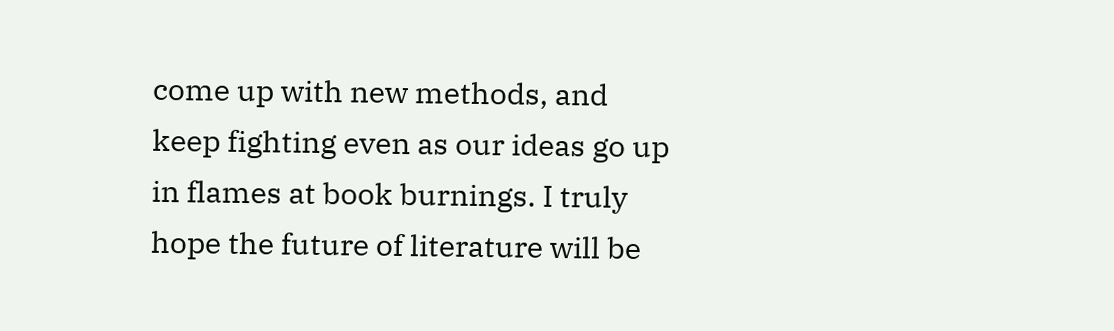come up with new methods, and keep fighting even as our ideas go up in flames at book burnings. I truly hope the future of literature will be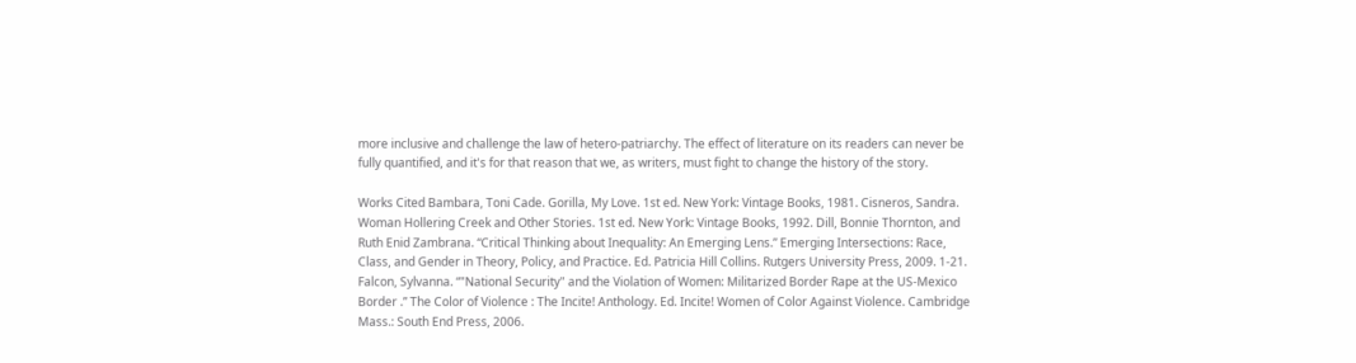more inclusive and challenge the law of hetero-patriarchy. The effect of literature on its readers can never be fully quantified, and it's for that reason that we, as writers, must fight to change the history of the story.

Works Cited Bambara, Toni Cade. Gorilla, My Love. 1st ed. New York: Vintage Books, 1981. Cisneros, Sandra. Woman Hollering Creek and Other Stories. 1st ed. New York: Vintage Books, 1992. Dill, Bonnie Thornton, and Ruth Enid Zambrana. “Critical Thinking about Inequality: An Emerging Lens.” Emerging Intersections: Race, Class, and Gender in Theory, Policy, and Practice. Ed. Patricia Hill Collins. Rutgers University Press, 2009. 1-21. Falcon, Sylvanna. “"National Security" and the Violation of Women: Militarized Border Rape at the US-Mexico Border .” The Color of Violence : The Incite! Anthology. Ed. Incite! Women of Color Against Violence. Cambridge Mass.: South End Press, 2006.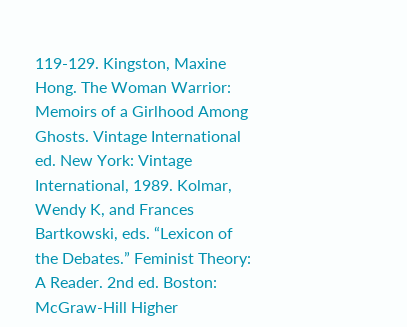119-129. Kingston, Maxine Hong. The Woman Warrior: Memoirs of a Girlhood Among Ghosts. Vintage International ed. New York: Vintage International, 1989. Kolmar, Wendy K, and Frances Bartkowski, eds. “Lexicon of the Debates.” Feminist Theory: A Reader. 2nd ed. Boston: McGraw-Hill Higher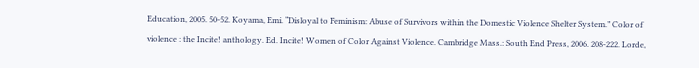Education, 2005. 50-52. Koyama, Emi. “Disloyal to Feminism: Abuse of Survivors within the Domestic Violence Shelter System.” Color of violence : the Incite! anthology. Ed. Incite! Women of Color Against Violence. Cambridge Mass.: South End Press, 2006. 208-222. Lorde,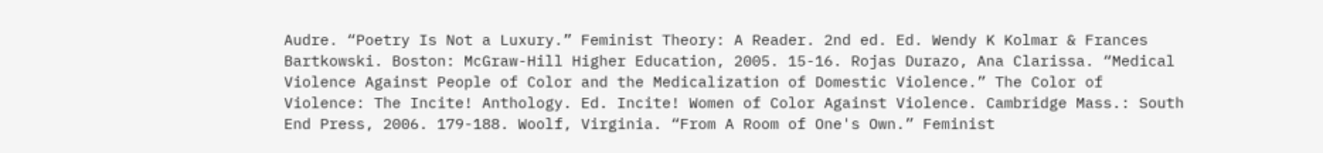Audre. “Poetry Is Not a Luxury.” Feminist Theory: A Reader. 2nd ed. Ed. Wendy K Kolmar & Frances Bartkowski. Boston: McGraw-Hill Higher Education, 2005. 15-16. Rojas Durazo, Ana Clarissa. “Medical Violence Against People of Color and the Medicalization of Domestic Violence.” The Color of Violence: The Incite! Anthology. Ed. Incite! Women of Color Against Violence. Cambridge Mass.: South End Press, 2006. 179-188. Woolf, Virginia. “From A Room of One's Own.” Feminist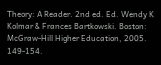Theory: A Reader. 2nd ed. Ed. Wendy K Kolmar & Frances Bartkowski. Boston: McGraw-Hill Higher Education, 2005. 149-154.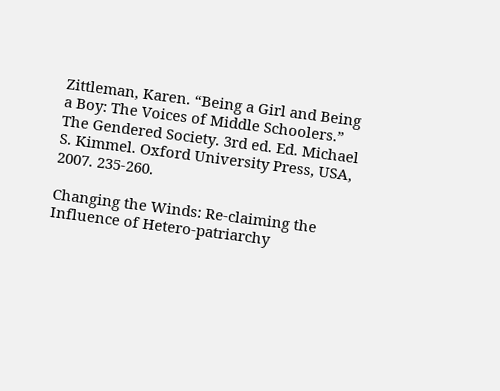Zittleman, Karen. “Being a Girl and Being a Boy: The Voices of Middle Schoolers.” The Gendered Society. 3rd ed. Ed. Michael S. Kimmel. Oxford University Press, USA, 2007. 235-260.

Changing the Winds: Re-claiming the Influence of Hetero-patriarchy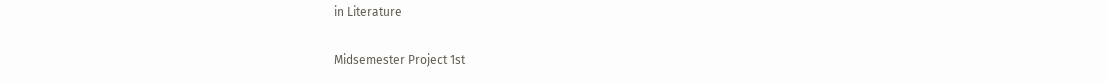in Literature

Midsemester Project 1st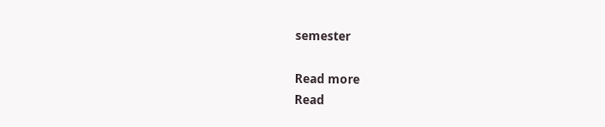semester

Read more
Read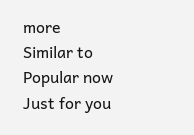more
Similar to
Popular now
Just for you